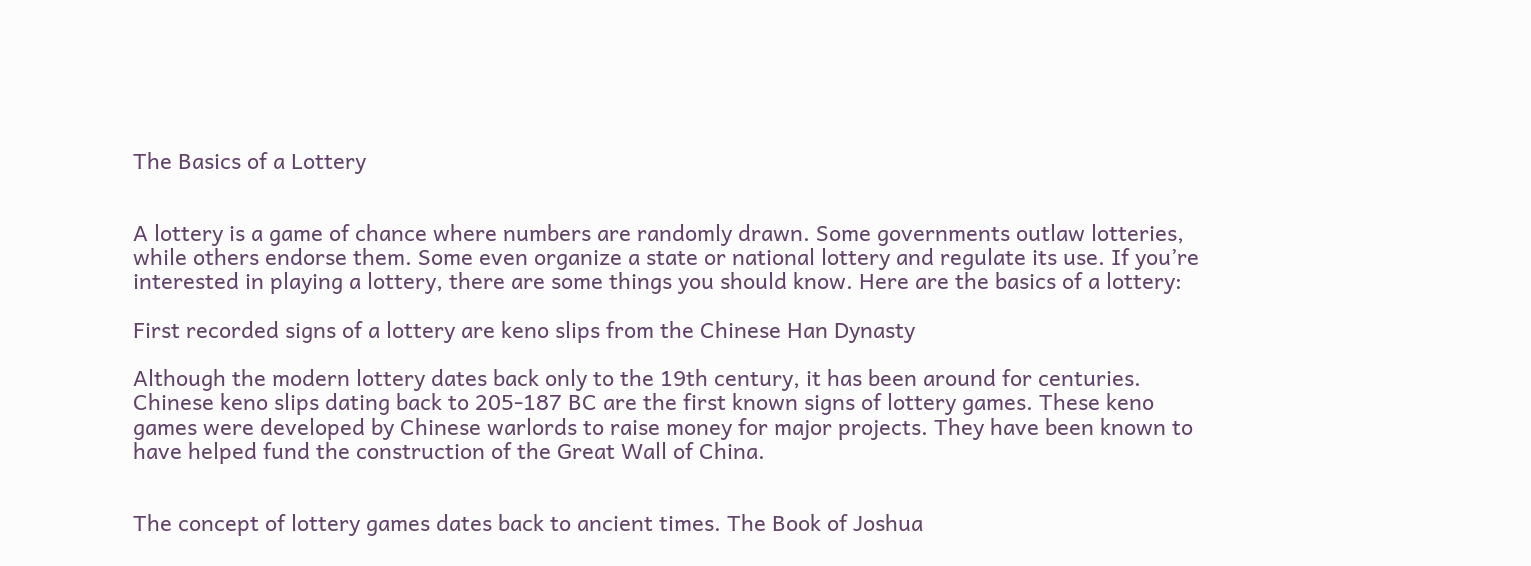The Basics of a Lottery


A lottery is a game of chance where numbers are randomly drawn. Some governments outlaw lotteries, while others endorse them. Some even organize a state or national lottery and regulate its use. If you’re interested in playing a lottery, there are some things you should know. Here are the basics of a lottery:

First recorded signs of a lottery are keno slips from the Chinese Han Dynasty

Although the modern lottery dates back only to the 19th century, it has been around for centuries. Chinese keno slips dating back to 205-187 BC are the first known signs of lottery games. These keno games were developed by Chinese warlords to raise money for major projects. They have been known to have helped fund the construction of the Great Wall of China.


The concept of lottery games dates back to ancient times. The Book of Joshua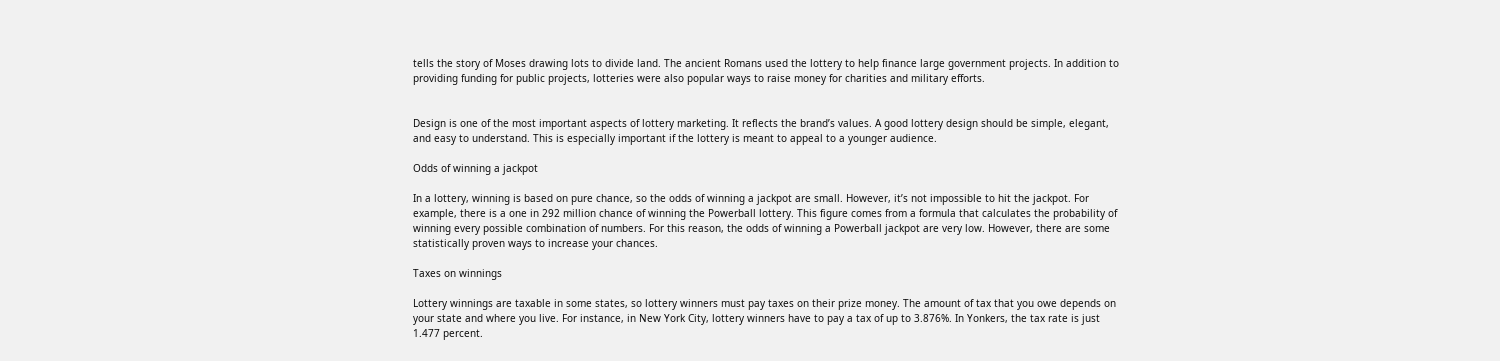tells the story of Moses drawing lots to divide land. The ancient Romans used the lottery to help finance large government projects. In addition to providing funding for public projects, lotteries were also popular ways to raise money for charities and military efforts.


Design is one of the most important aspects of lottery marketing. It reflects the brand’s values. A good lottery design should be simple, elegant, and easy to understand. This is especially important if the lottery is meant to appeal to a younger audience.

Odds of winning a jackpot

In a lottery, winning is based on pure chance, so the odds of winning a jackpot are small. However, it’s not impossible to hit the jackpot. For example, there is a one in 292 million chance of winning the Powerball lottery. This figure comes from a formula that calculates the probability of winning every possible combination of numbers. For this reason, the odds of winning a Powerball jackpot are very low. However, there are some statistically proven ways to increase your chances.

Taxes on winnings

Lottery winnings are taxable in some states, so lottery winners must pay taxes on their prize money. The amount of tax that you owe depends on your state and where you live. For instance, in New York City, lottery winners have to pay a tax of up to 3.876%. In Yonkers, the tax rate is just 1.477 percent.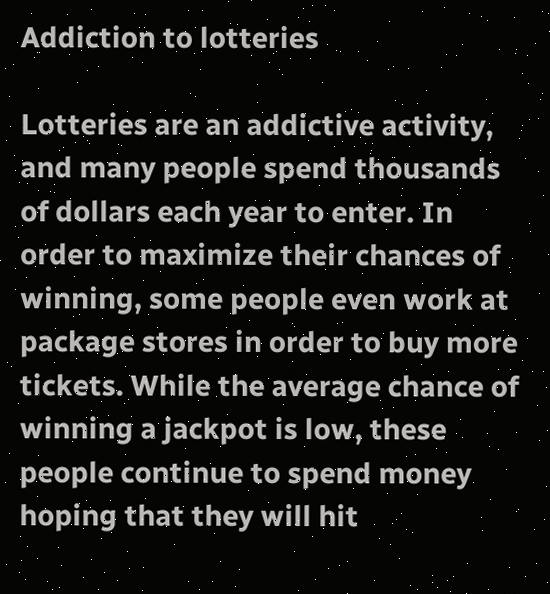Addiction to lotteries

Lotteries are an addictive activity, and many people spend thousands of dollars each year to enter. In order to maximize their chances of winning, some people even work at package stores in order to buy more tickets. While the average chance of winning a jackpot is low, these people continue to spend money hoping that they will hit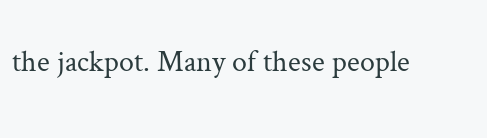the jackpot. Many of these people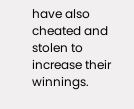have also cheated and stolen to increase their winnings.